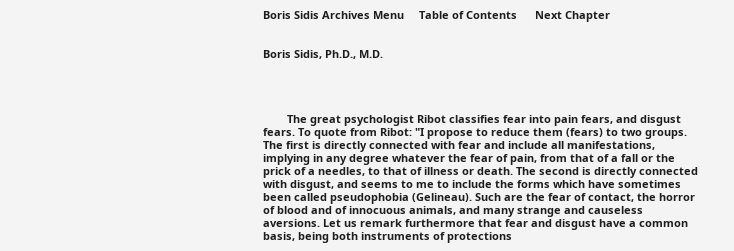Boris Sidis Archives Menu     Table of Contents      Next Chapter


Boris Sidis, Ph.D., M.D.




        The great psychologist Ribot classifies fear into pain fears, and disgust fears. To quote from Ribot: "I propose to reduce them (fears) to two groups. The first is directly connected with fear and include all manifestations, implying in any degree whatever the fear of pain, from that of a fall or the prick of a needles, to that of illness or death. The second is directly connected with disgust, and seems to me to include the forms which have sometimes been called pseudophobia (Gelineau). Such are the fear of contact, the horror of blood and of innocuous animals, and many strange and causeless aversions. Let us remark furthermore that fear and disgust have a common basis, being both instruments of protections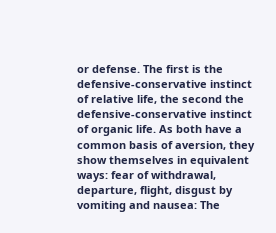or defense. The first is the defensive-conservative instinct of relative life, the second the defensive-conservative instinct of organic life. As both have a common basis of aversion, they show themselves in equivalent ways: fear of withdrawal, departure, flight, disgust by vomiting and nausea: The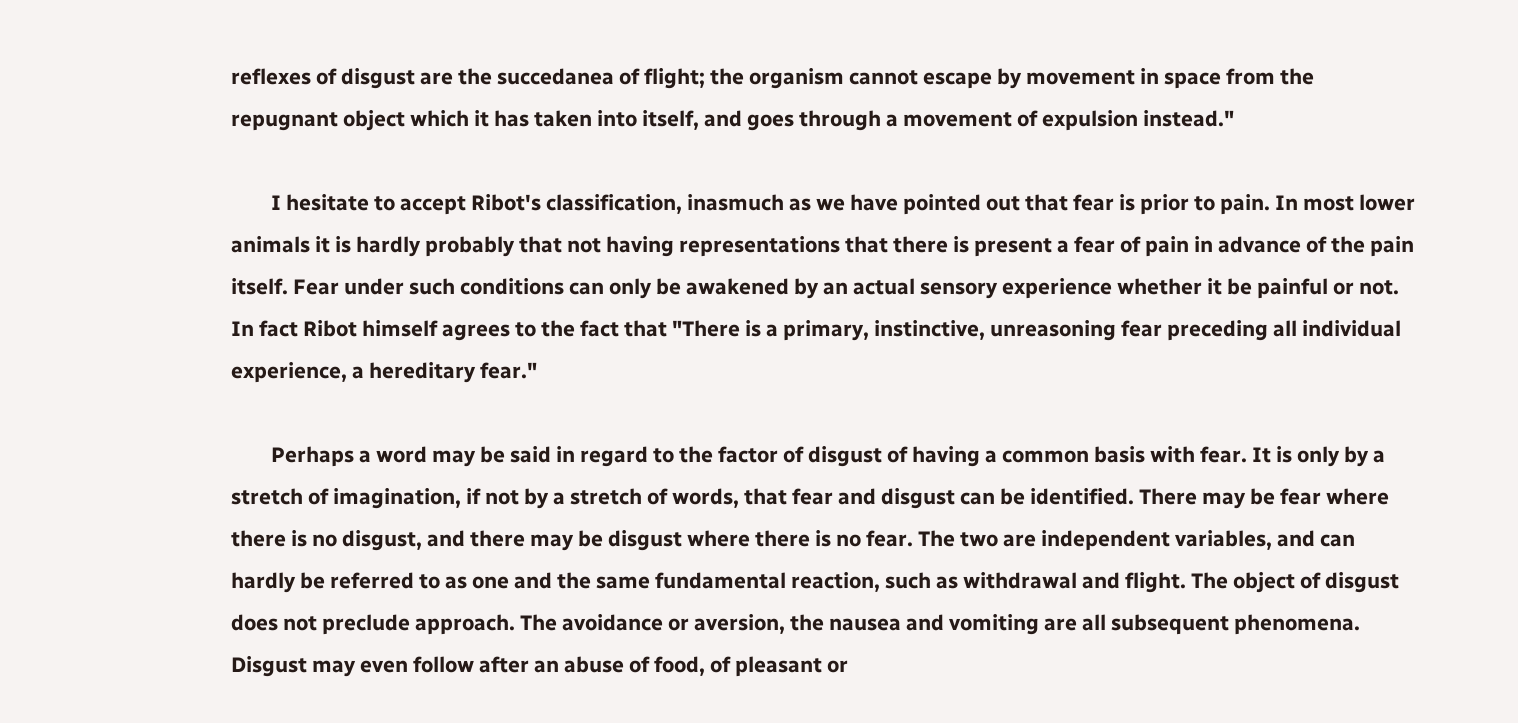reflexes of disgust are the succedanea of flight; the organism cannot escape by movement in space from the repugnant object which it has taken into itself, and goes through a movement of expulsion instead."

        I hesitate to accept Ribot's classification, inasmuch as we have pointed out that fear is prior to pain. In most lower animals it is hardly probably that not having representations that there is present a fear of pain in advance of the pain itself. Fear under such conditions can only be awakened by an actual sensory experience whether it be painful or not. In fact Ribot himself agrees to the fact that "There is a primary, instinctive, unreasoning fear preceding all individual experience, a hereditary fear."

        Perhaps a word may be said in regard to the factor of disgust of having a common basis with fear. It is only by a stretch of imagination, if not by a stretch of words, that fear and disgust can be identified. There may be fear where there is no disgust, and there may be disgust where there is no fear. The two are independent variables, and can hardly be referred to as one and the same fundamental reaction, such as withdrawal and flight. The object of disgust does not preclude approach. The avoidance or aversion, the nausea and vomiting are all subsequent phenomena. Disgust may even follow after an abuse of food, of pleasant or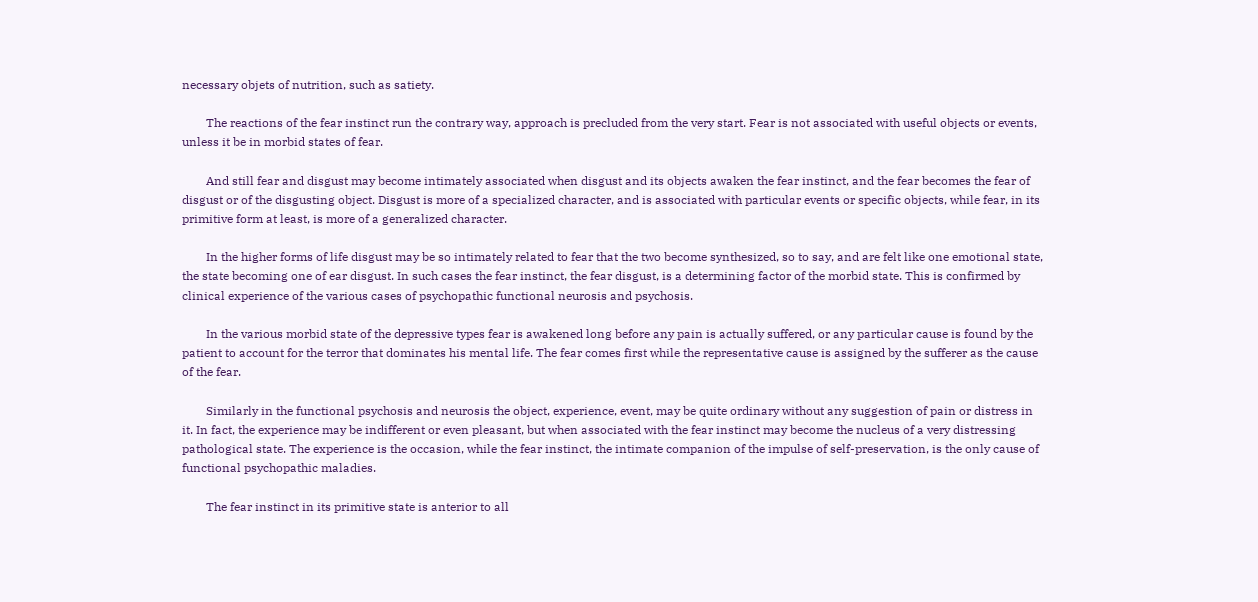necessary objets of nutrition, such as satiety.

        The reactions of the fear instinct run the contrary way, approach is precluded from the very start. Fear is not associated with useful objects or events, unless it be in morbid states of fear.

        And still fear and disgust may become intimately associated when disgust and its objects awaken the fear instinct, and the fear becomes the fear of disgust or of the disgusting object. Disgust is more of a specialized character, and is associated with particular events or specific objects, while fear, in its primitive form at least, is more of a generalized character.

        In the higher forms of life disgust may be so intimately related to fear that the two become synthesized, so to say, and are felt like one emotional state, the state becoming one of ear disgust. In such cases the fear instinct, the fear disgust, is a determining factor of the morbid state. This is confirmed by clinical experience of the various cases of psychopathic functional neurosis and psychosis.

        In the various morbid state of the depressive types fear is awakened long before any pain is actually suffered, or any particular cause is found by the patient to account for the terror that dominates his mental life. The fear comes first while the representative cause is assigned by the sufferer as the cause of the fear.

        Similarly in the functional psychosis and neurosis the object, experience, event, may be quite ordinary without any suggestion of pain or distress in it. In fact, the experience may be indifferent or even pleasant, but when associated with the fear instinct may become the nucleus of a very distressing pathological state. The experience is the occasion, while the fear instinct, the intimate companion of the impulse of self-preservation, is the only cause of functional psychopathic maladies.

        The fear instinct in its primitive state is anterior to all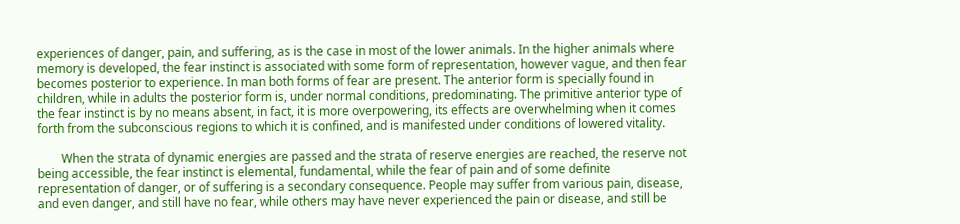experiences of danger, pain, and suffering, as is the case in most of the lower animals. In the higher animals where memory is developed, the fear instinct is associated with some form of representation, however vague, and then fear becomes posterior to experience. In man both forms of fear are present. The anterior form is specially found in children, while in adults the posterior form is, under normal conditions, predominating. The primitive anterior type of the fear instinct is by no means absent, in fact, it is more overpowering, its effects are overwhelming when it comes forth from the subconscious regions to which it is confined, and is manifested under conditions of lowered vitality.

        When the strata of dynamic energies are passed and the strata of reserve energies are reached, the reserve not being accessible, the fear instinct is elemental, fundamental, while the fear of pain and of some definite representation of danger, or of suffering is a secondary consequence. People may suffer from various pain, disease, and even danger, and still have no fear, while others may have never experienced the pain or disease, and still be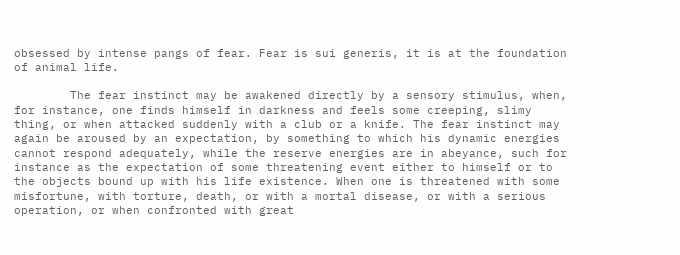obsessed by intense pangs of fear. Fear is sui generis, it is at the foundation of animal life.

        The fear instinct may be awakened directly by a sensory stimulus, when, for instance, one finds himself in darkness and feels some creeping, slimy thing, or when attacked suddenly with a club or a knife. The fear instinct may again be aroused by an expectation, by something to which his dynamic energies cannot respond adequately, while the reserve energies are in abeyance, such for instance as the expectation of some threatening event either to himself or to the objects bound up with his life existence. When one is threatened with some misfortune, with torture, death, or with a mortal disease, or with a serious operation, or when confronted with great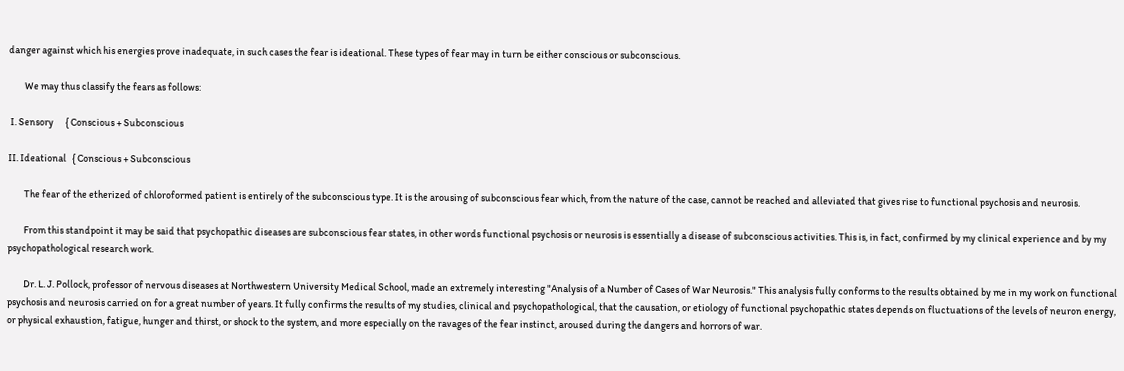danger against which his energies prove inadequate, in such cases the fear is ideational. These types of fear may in turn be either conscious or subconscious.

        We may thus classify the fears as follows:

 I. Sensory      { Conscious + Subconscious

II. Ideational   { Conscious + Subconscious

        The fear of the etherized of chloroformed patient is entirely of the subconscious type. It is the arousing of subconscious fear which, from the nature of the case, cannot be reached and alleviated that gives rise to functional psychosis and neurosis.

        From this standpoint it may be said that psychopathic diseases are subconscious fear states, in other words functional psychosis or neurosis is essentially a disease of subconscious activities. This is, in fact, confirmed by my clinical experience and by my psychopathological research work.

        Dr. L. J. Pollock, professor of nervous diseases at Northwestern University Medical School, made an extremely interesting "Analysis of a Number of Cases of War Neurosis." This analysis fully conforms to the results obtained by me in my work on functional psychosis and neurosis carried on for a great number of years. It fully confirms the results of my studies, clinical and psychopathological, that the causation, or etiology of functional psychopathic states depends on fluctuations of the levels of neuron energy, or physical exhaustion, fatigue, hunger and thirst, or shock to the system, and more especially on the ravages of the fear instinct, aroused during the dangers and horrors of war.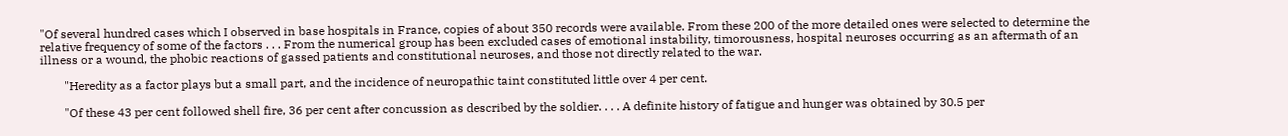"Of several hundred cases which I observed in base hospitals in France, copies of about 350 records were available. From these 200 of the more detailed ones were selected to determine the relative frequency of some of the factors . . . From the numerical group has been excluded cases of emotional instability, timorousness, hospital neuroses occurring as an aftermath of an illness or a wound, the phobic reactions of gassed patients and constitutional neuroses, and those not directly related to the war.

        "Heredity as a factor plays but a small part, and the incidence of neuropathic taint constituted little over 4 per cent.

        "Of these 43 per cent followed shell fire, 36 per cent after concussion as described by the soldier. . . . A definite history of fatigue and hunger was obtained by 30.5 per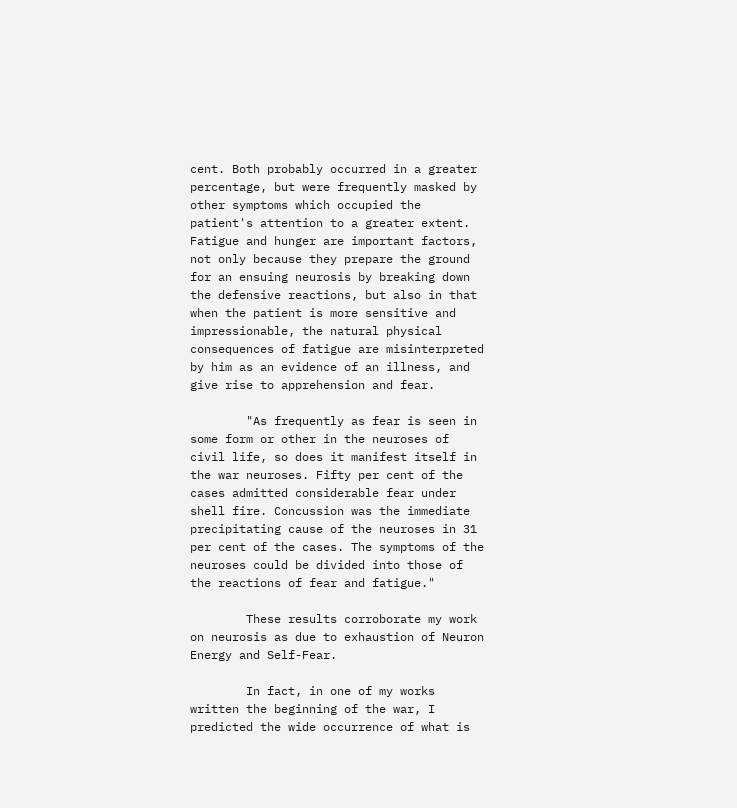cent. Both probably occurred in a greater percentage, but were frequently masked by other symptoms which occupied the patient's attention to a greater extent. Fatigue and hunger are important factors, not only because they prepare the ground for an ensuing neurosis by breaking down the defensive reactions, but also in that when the patient is more sensitive and impressionable, the natural physical consequences of fatigue are misinterpreted by him as an evidence of an illness, and give rise to apprehension and fear.

        "As frequently as fear is seen in some form or other in the neuroses of civil life, so does it manifest itself in the war neuroses. Fifty per cent of the cases admitted considerable fear under shell fire. Concussion was the immediate precipitating cause of the neuroses in 31 per cent of the cases. The symptoms of the neuroses could be divided into those of the reactions of fear and fatigue."

        These results corroborate my work on neurosis as due to exhaustion of Neuron Energy and Self-Fear.

        In fact, in one of my works written the beginning of the war, I predicted the wide occurrence of what is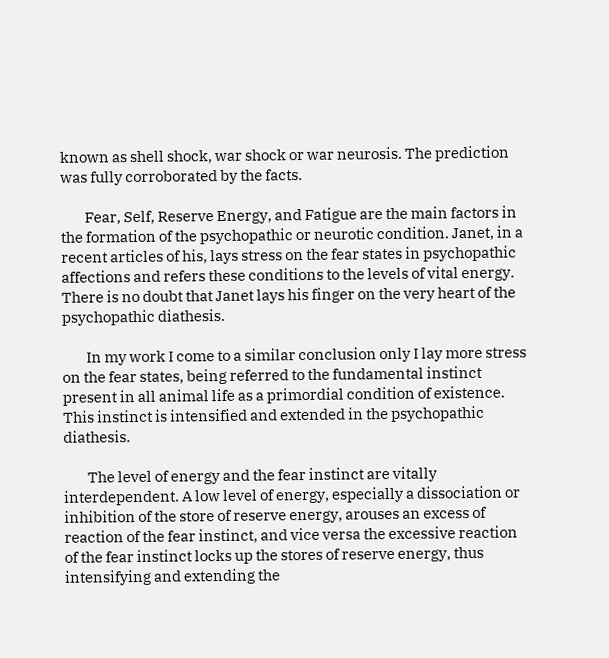known as shell shock, war shock or war neurosis. The prediction was fully corroborated by the facts.

        Fear, Self, Reserve Energy, and Fatigue are the main factors in the formation of the psychopathic or neurotic condition. Janet, in a recent articles of his, lays stress on the fear states in psychopathic affections and refers these conditions to the levels of vital energy. There is no doubt that Janet lays his finger on the very heart of the psychopathic diathesis.

        In my work I come to a similar conclusion only I lay more stress on the fear states, being referred to the fundamental instinct present in all animal life as a primordial condition of existence. This instinct is intensified and extended in the psychopathic diathesis.

        The level of energy and the fear instinct are vitally interdependent. A low level of energy, especially a dissociation or inhibition of the store of reserve energy, arouses an excess of reaction of the fear instinct, and vice versa the excessive reaction of the fear instinct locks up the stores of reserve energy, thus intensifying and extending the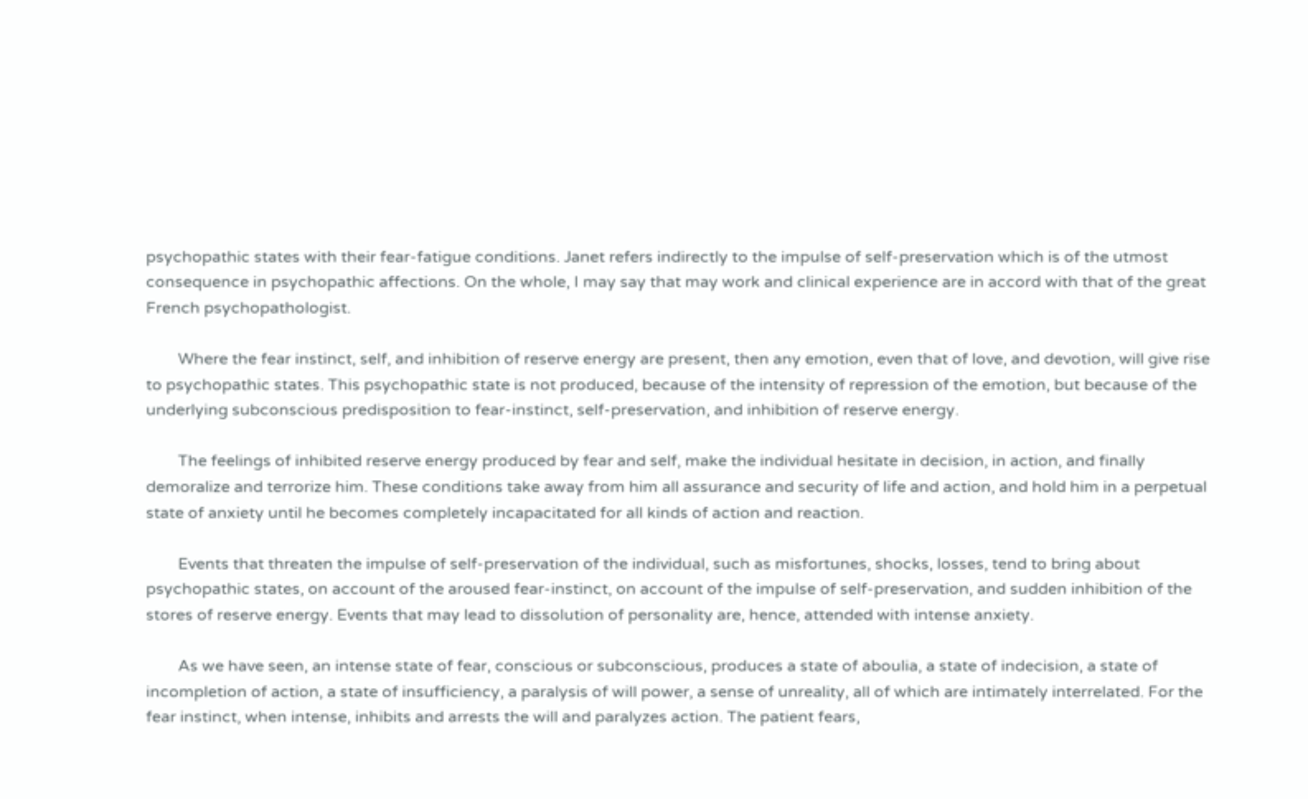psychopathic states with their fear-fatigue conditions. Janet refers indirectly to the impulse of self-preservation which is of the utmost consequence in psychopathic affections. On the whole, I may say that may work and clinical experience are in accord with that of the great French psychopathologist.

        Where the fear instinct, self, and inhibition of reserve energy are present, then any emotion, even that of love, and devotion, will give rise to psychopathic states. This psychopathic state is not produced, because of the intensity of repression of the emotion, but because of the underlying subconscious predisposition to fear-instinct, self-preservation, and inhibition of reserve energy.

        The feelings of inhibited reserve energy produced by fear and self, make the individual hesitate in decision, in action, and finally demoralize and terrorize him. These conditions take away from him all assurance and security of life and action, and hold him in a perpetual state of anxiety until he becomes completely incapacitated for all kinds of action and reaction.

        Events that threaten the impulse of self-preservation of the individual, such as misfortunes, shocks, losses, tend to bring about psychopathic states, on account of the aroused fear-instinct, on account of the impulse of self-preservation, and sudden inhibition of the stores of reserve energy. Events that may lead to dissolution of personality are, hence, attended with intense anxiety.

        As we have seen, an intense state of fear, conscious or subconscious, produces a state of aboulia, a state of indecision, a state of incompletion of action, a state of insufficiency, a paralysis of will power, a sense of unreality, all of which are intimately interrelated. For the fear instinct, when intense, inhibits and arrests the will and paralyzes action. The patient fears,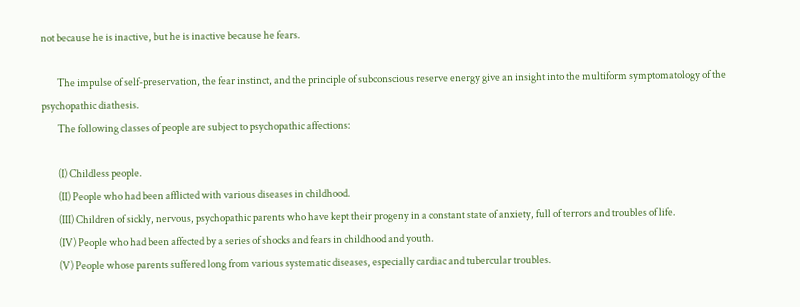not because he is inactive, but he is inactive because he fears.

        The impulse of self-preservation, the fear instinct, and the principle of subconscious reserve energy give an insight into the multiform symptomatology of the psychopathic diathesis.
        The following classes of people are subject to psychopathic affections:

        (I) Childless people.
        (II) People who had been afflicted with various diseases in childhood.
        (III) Children of sickly, nervous, psychopathic parents who have kept their progeny in a constant state of anxiety, full of terrors and troubles of life.
        (IV) People who had been affected by a series of shocks and fears in childhood and youth.
        (V) People whose parents suffered long from various systematic diseases, especially cardiac and tubercular troubles.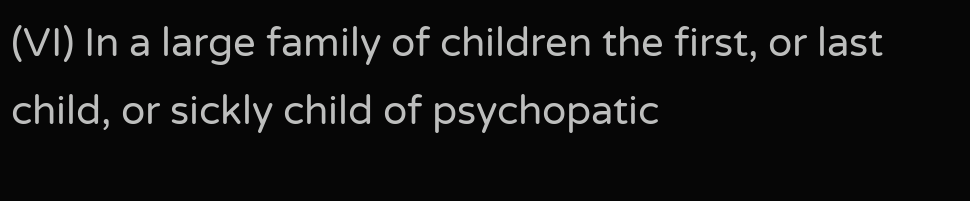(VI) In a large family of children the first, or last child, or sickly child of psychopatic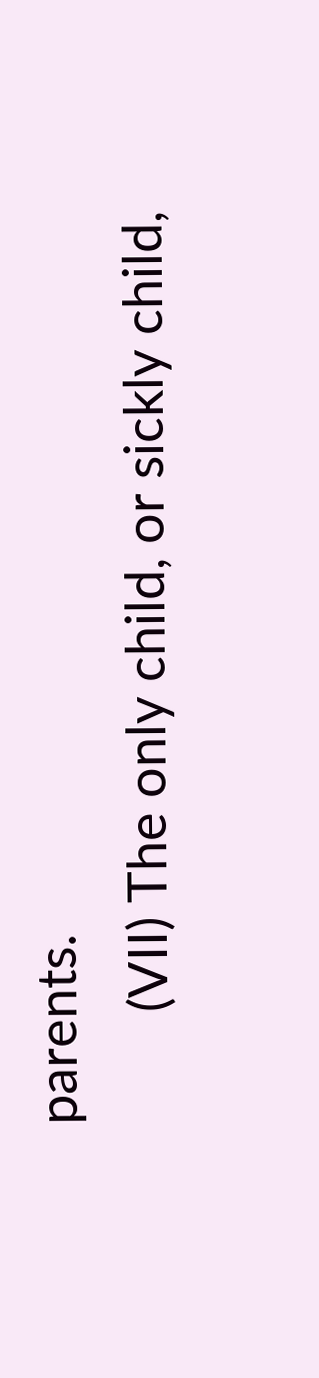parents.
        (VII) The only child, or sickly child,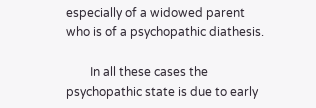especially of a widowed parent who is of a psychopathic diathesis.

        In all these cases the psychopathic state is due to early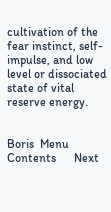cultivation of the fear instinct, self-impulse, and low level or dissociated state of vital reserve energy.


Boris  Menu      Contents      Next